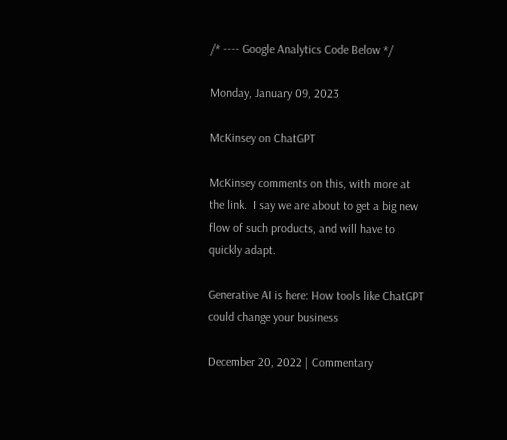/* ---- Google Analytics Code Below */

Monday, January 09, 2023

McKinsey on ChatGPT

McKinsey comments on this, with more at the link.  I say we are about to get a big new flow of such products, and will have to quickly adapt.

Generative AI is here: How tools like ChatGPT could change your business

December 20, 2022 | Commentary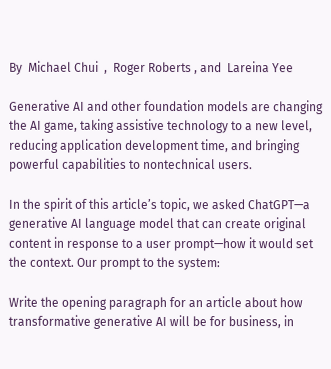By  Michael Chui  ,  Roger Roberts , and  Lareina Yee

Generative AI and other foundation models are changing the AI game, taking assistive technology to a new level, reducing application development time, and bringing powerful capabilities to nontechnical users.

In the spirit of this article’s topic, we asked ChatGPT—a generative AI language model that can create original content in response to a user prompt—how it would set the context. Our prompt to the system:

Write the opening paragraph for an article about how transformative generative AI will be for business, in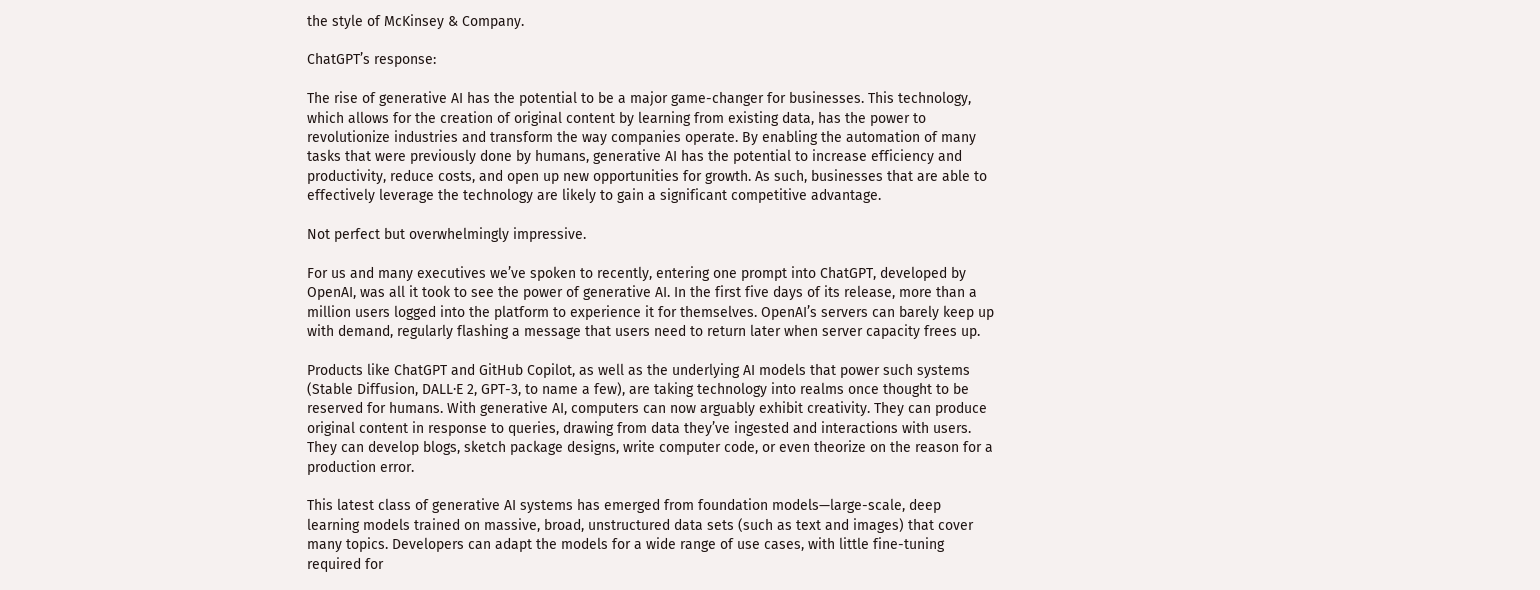the style of McKinsey & Company.

ChatGPT’s response:

The rise of generative AI has the potential to be a major game-changer for businesses. This technology, which allows for the creation of original content by learning from existing data, has the power to revolutionize industries and transform the way companies operate. By enabling the automation of many tasks that were previously done by humans, generative AI has the potential to increase efficiency and productivity, reduce costs, and open up new opportunities for growth. As such, businesses that are able to effectively leverage the technology are likely to gain a significant competitive advantage.

Not perfect but overwhelmingly impressive.

For us and many executives we’ve spoken to recently, entering one prompt into ChatGPT, developed by OpenAI, was all it took to see the power of generative AI. In the first five days of its release, more than a million users logged into the platform to experience it for themselves. OpenAI’s servers can barely keep up with demand, regularly flashing a message that users need to return later when server capacity frees up.

Products like ChatGPT and GitHub Copilot, as well as the underlying AI models that power such systems (Stable Diffusion, DALL·E 2, GPT-3, to name a few), are taking technology into realms once thought to be reserved for humans. With generative AI, computers can now arguably exhibit creativity. They can produce original content in response to queries, drawing from data they’ve ingested and interactions with users. They can develop blogs, sketch package designs, write computer code, or even theorize on the reason for a production error.

This latest class of generative AI systems has emerged from foundation models—large-scale, deep learning models trained on massive, broad, unstructured data sets (such as text and images) that cover many topics. Developers can adapt the models for a wide range of use cases, with little fine-tuning required for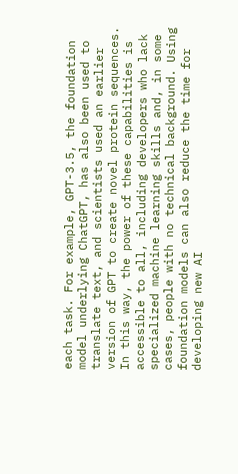each task. For example, GPT-3.5, the foundation model underlying ChatGPT, has also been used to translate text, and scientists used an earlier version of GPT to create novel protein sequences. In this way, the power of these capabilities is accessible to all, including developers who lack specialized machine learning skills and, in some cases, people with no technical background. Using foundation models can also reduce the time for developing new AI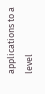applications to a level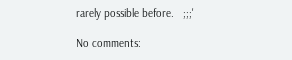rarely possible before.   ;;;'

No comments: